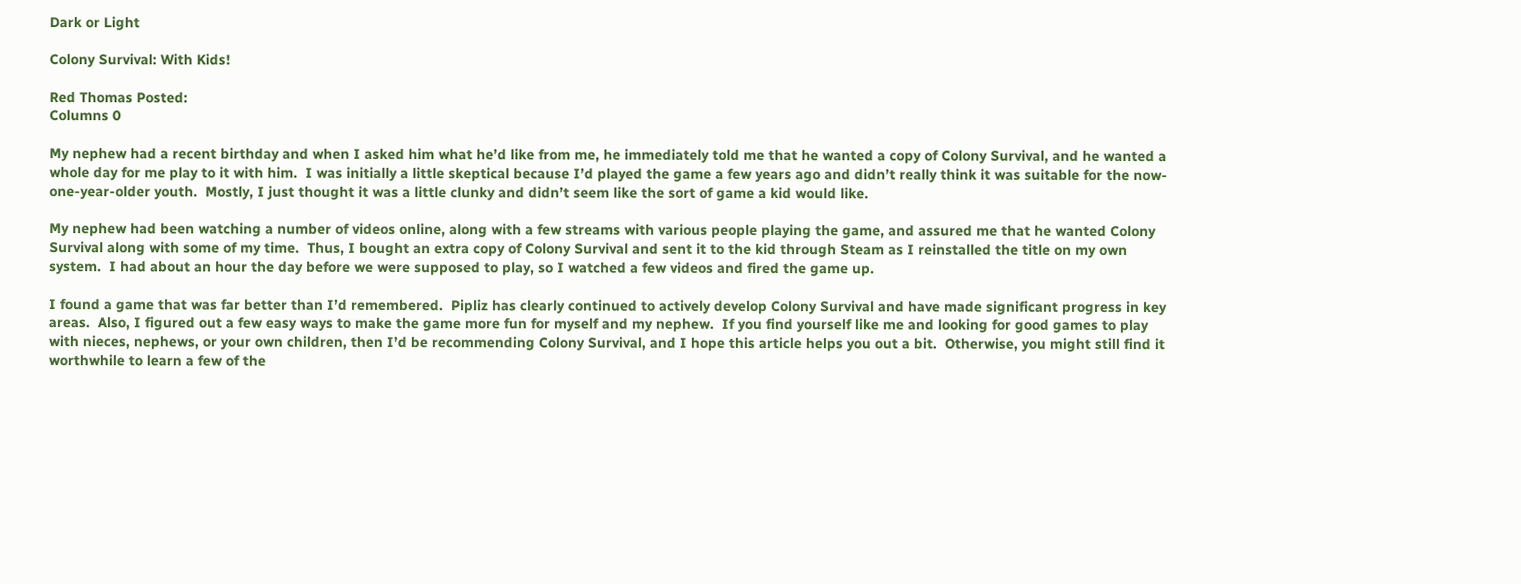Dark or Light

Colony Survival: With Kids!

Red Thomas Posted:
Columns 0

My nephew had a recent birthday and when I asked him what he’d like from me, he immediately told me that he wanted a copy of Colony Survival, and he wanted a whole day for me play to it with him.  I was initially a little skeptical because I’d played the game a few years ago and didn’t really think it was suitable for the now-one-year-older youth.  Mostly, I just thought it was a little clunky and didn’t seem like the sort of game a kid would like.

My nephew had been watching a number of videos online, along with a few streams with various people playing the game, and assured me that he wanted Colony Survival along with some of my time.  Thus, I bought an extra copy of Colony Survival and sent it to the kid through Steam as I reinstalled the title on my own system.  I had about an hour the day before we were supposed to play, so I watched a few videos and fired the game up.

I found a game that was far better than I’d remembered.  Pipliz has clearly continued to actively develop Colony Survival and have made significant progress in key areas.  Also, I figured out a few easy ways to make the game more fun for myself and my nephew.  If you find yourself like me and looking for good games to play with nieces, nephews, or your own children, then I’d be recommending Colony Survival, and I hope this article helps you out a bit.  Otherwise, you might still find it worthwhile to learn a few of the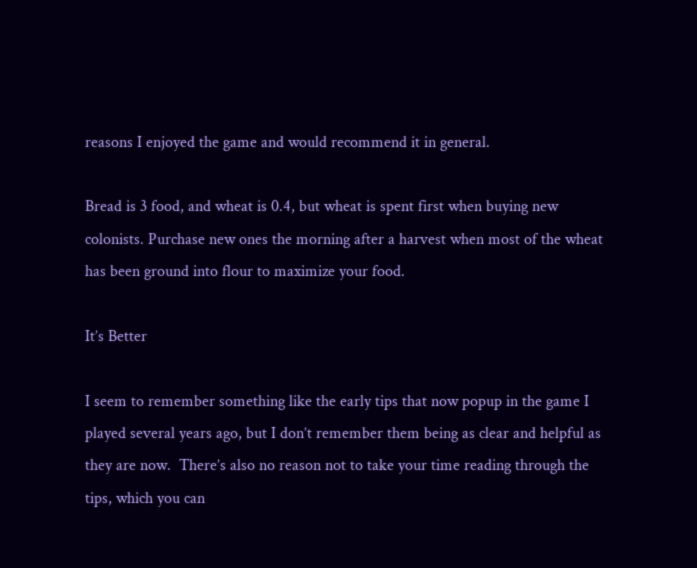reasons I enjoyed the game and would recommend it in general.

Bread is 3 food, and wheat is 0.4, but wheat is spent first when buying new colonists. Purchase new ones the morning after a harvest when most of the wheat has been ground into flour to maximize your food.

It’s Better

I seem to remember something like the early tips that now popup in the game I played several years ago, but I don’t remember them being as clear and helpful as they are now.  There’s also no reason not to take your time reading through the tips, which you can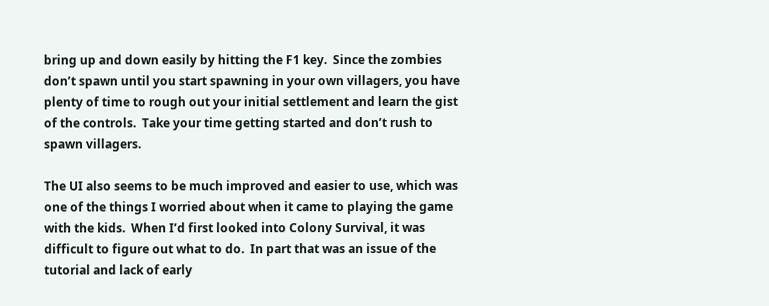bring up and down easily by hitting the F1 key.  Since the zombies don’t spawn until you start spawning in your own villagers, you have plenty of time to rough out your initial settlement and learn the gist of the controls.  Take your time getting started and don’t rush to spawn villagers.

The UI also seems to be much improved and easier to use, which was one of the things I worried about when it came to playing the game with the kids.  When I’d first looked into Colony Survival, it was difficult to figure out what to do.  In part that was an issue of the tutorial and lack of early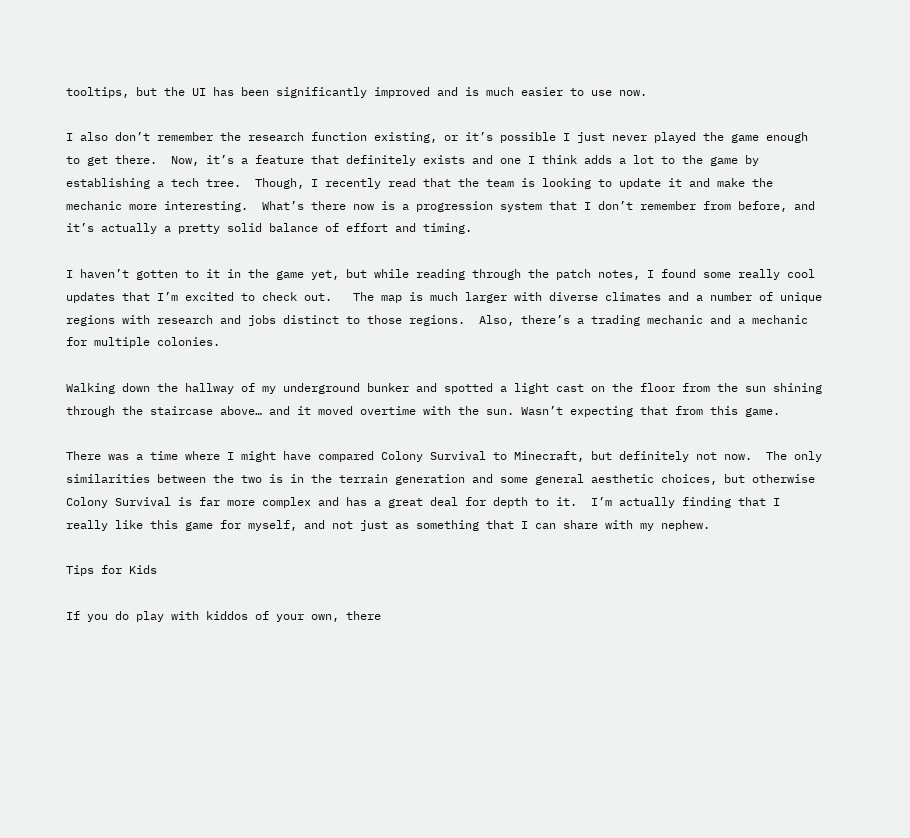tooltips, but the UI has been significantly improved and is much easier to use now.

I also don’t remember the research function existing, or it’s possible I just never played the game enough to get there.  Now, it’s a feature that definitely exists and one I think adds a lot to the game by establishing a tech tree.  Though, I recently read that the team is looking to update it and make the mechanic more interesting.  What’s there now is a progression system that I don’t remember from before, and it’s actually a pretty solid balance of effort and timing.

I haven’t gotten to it in the game yet, but while reading through the patch notes, I found some really cool updates that I’m excited to check out.   The map is much larger with diverse climates and a number of unique regions with research and jobs distinct to those regions.  Also, there’s a trading mechanic and a mechanic for multiple colonies.

Walking down the hallway of my underground bunker and spotted a light cast on the floor from the sun shining through the staircase above… and it moved overtime with the sun. Wasn’t expecting that from this game.

There was a time where I might have compared Colony Survival to Minecraft, but definitely not now.  The only similarities between the two is in the terrain generation and some general aesthetic choices, but otherwise Colony Survival is far more complex and has a great deal for depth to it.  I’m actually finding that I really like this game for myself, and not just as something that I can share with my nephew.

Tips for Kids

If you do play with kiddos of your own, there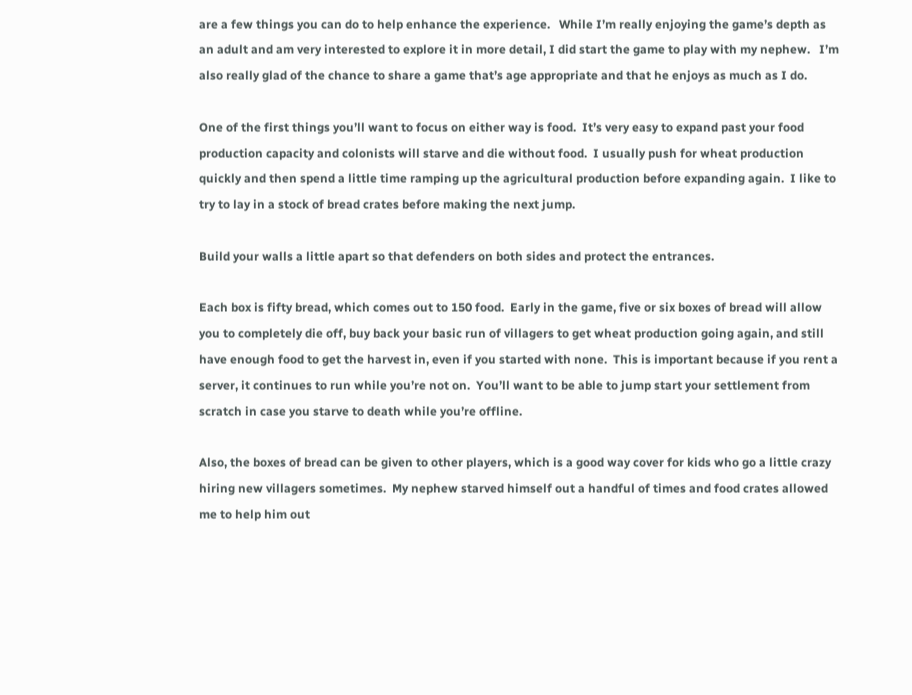are a few things you can do to help enhance the experience.   While I’m really enjoying the game’s depth as an adult and am very interested to explore it in more detail, I did start the game to play with my nephew.   I’m also really glad of the chance to share a game that’s age appropriate and that he enjoys as much as I do.

One of the first things you’ll want to focus on either way is food.  It’s very easy to expand past your food production capacity and colonists will starve and die without food.  I usually push for wheat production quickly and then spend a little time ramping up the agricultural production before expanding again.  I like to try to lay in a stock of bread crates before making the next jump.

Build your walls a little apart so that defenders on both sides and protect the entrances.

Each box is fifty bread, which comes out to 150 food.  Early in the game, five or six boxes of bread will allow you to completely die off, buy back your basic run of villagers to get wheat production going again, and still have enough food to get the harvest in, even if you started with none.  This is important because if you rent a server, it continues to run while you’re not on.  You’ll want to be able to jump start your settlement from scratch in case you starve to death while you’re offline.

Also, the boxes of bread can be given to other players, which is a good way cover for kids who go a little crazy hiring new villagers sometimes.  My nephew starved himself out a handful of times and food crates allowed me to help him out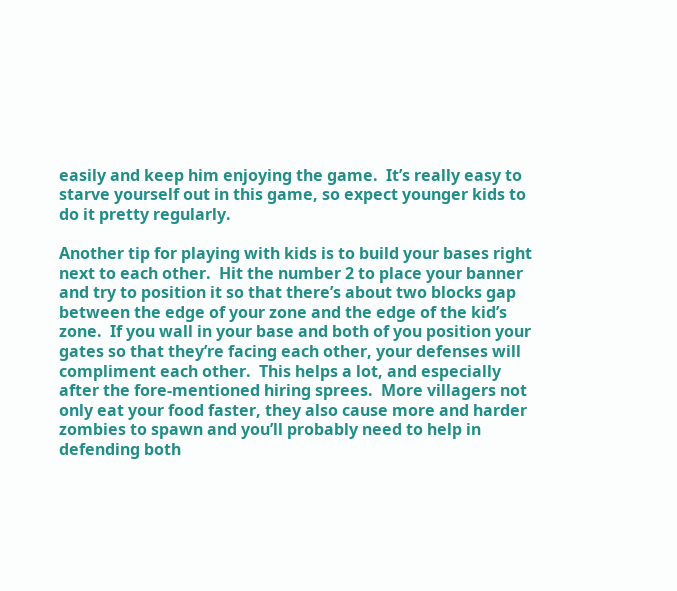easily and keep him enjoying the game.  It’s really easy to starve yourself out in this game, so expect younger kids to do it pretty regularly.

Another tip for playing with kids is to build your bases right next to each other.  Hit the number 2 to place your banner and try to position it so that there’s about two blocks gap between the edge of your zone and the edge of the kid’s zone.  If you wall in your base and both of you position your gates so that they’re facing each other, your defenses will compliment each other.  This helps a lot, and especially after the fore-mentioned hiring sprees.  More villagers not only eat your food faster, they also cause more and harder zombies to spawn and you’ll probably need to help in defending both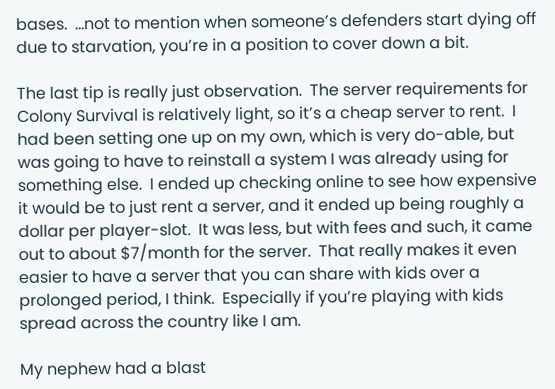bases.  …not to mention when someone’s defenders start dying off due to starvation, you’re in a position to cover down a bit.

The last tip is really just observation.  The server requirements for Colony Survival is relatively light, so it’s a cheap server to rent.  I had been setting one up on my own, which is very do-able, but was going to have to reinstall a system I was already using for something else.  I ended up checking online to see how expensive it would be to just rent a server, and it ended up being roughly a dollar per player-slot.  It was less, but with fees and such, it came out to about $7/month for the server.  That really makes it even easier to have a server that you can share with kids over a prolonged period, I think.  Especially if you’re playing with kids spread across the country like I am.

My nephew had a blast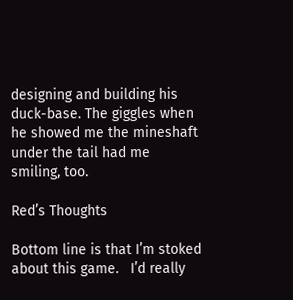designing and building his duck-base. The giggles when he showed me the mineshaft under the tail had me smiling, too.

Red’s Thoughts

Bottom line is that I’m stoked about this game.   I’d really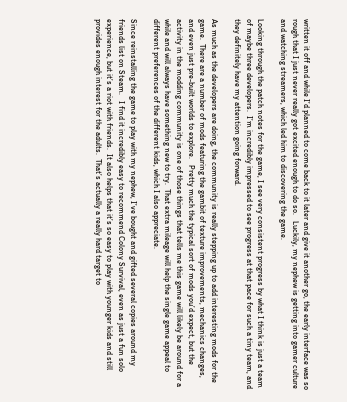written it off and while I’d planned to come back to it later and give it another go, the early interface was so rough that I just never really got excited enough to do so.   Luckily, my nephew is getting into gamer culture and watching streamers, which led him to discovering the game.

Looking through the patch notes for the game, I see very consistent progress by what I think is just a team of maybe three developers.  I’m incredibly impressed to see progress at that pace for such a tiny team, and they definitely have my attention going forward.

As much as the developers are doing, the community is really stepping up to add interesting mods for the game.  There are a number of mods featuring the gambit of texture improvements, mechanics changes, and even just pre-built worlds to explore.   Pretty much the typical sort of mods you’d expect, but the activity in the modding community is one of those things that tells me this game will likely be around for a while and will always have something new to try.  That extra mileage will help the single game appeal to different preferences of the different kids, which I also appreciate.

Since reinstalling the game to play with my nephew, I’ve bought and gifted several copies around my friends list on Steam.   I find it incredibly easy to recommend Colony Survival, even as just a fun solo experience, but it’s a riot with friends.  It also helps that it’s so easy to play with younger kids and still provides enough interest for the adults.  That’s actually a really hard target to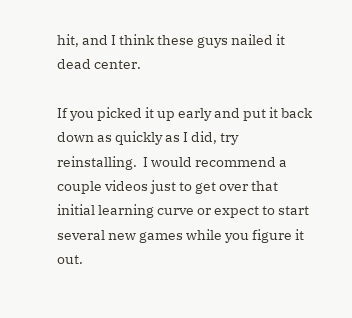hit, and I think these guys nailed it dead center.

If you picked it up early and put it back down as quickly as I did, try reinstalling.  I would recommend a couple videos just to get over that initial learning curve or expect to start several new games while you figure it out.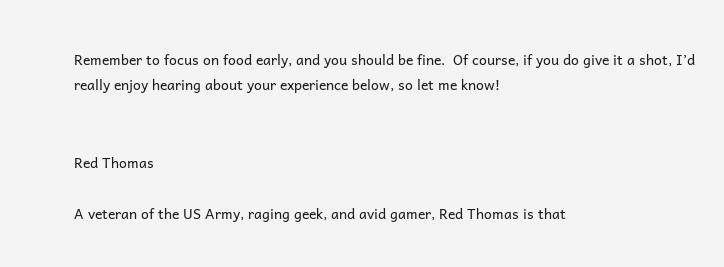Remember to focus on food early, and you should be fine.  Of course, if you do give it a shot, I’d really enjoy hearing about your experience below, so let me know!


Red Thomas

A veteran of the US Army, raging geek, and avid gamer, Red Thomas is that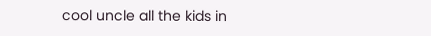cool uncle all the kids in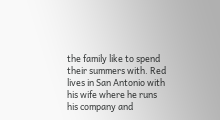the family like to spend their summers with. Red lives in San Antonio with his wife where he runs his company and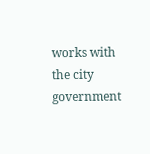works with the city government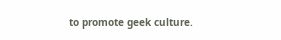to promote geek culture.